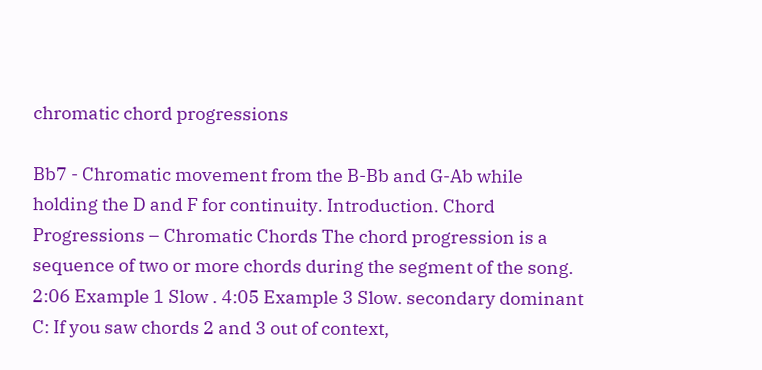chromatic chord progressions

Bb7 - Chromatic movement from the B-Bb and G-Ab while holding the D and F for continuity. Introduction. Chord Progressions – Chromatic Chords The chord progression is a sequence of two or more chords during the segment of the song. 2:06 Example 1 Slow . 4:05 Example 3 Slow. secondary dominant C: If you saw chords 2 and 3 out of context,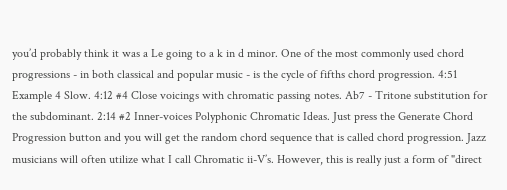you’d probably think it was a Le going to a k in d minor. One of the most commonly used chord progressions - in both classical and popular music - is the cycle of fifths chord progression. 4:51 Example 4 Slow. 4:12 #4 Close voicings with chromatic passing notes. Ab7 - Tritone substitution for the subdominant. 2:14 #2 Inner-voices Polyphonic Chromatic Ideas. Just press the Generate Chord Progression button and you will get the random chord sequence that is called chord progression. Jazz musicians will often utilize what I call Chromatic ii-V’s. However, this is really just a form of "direct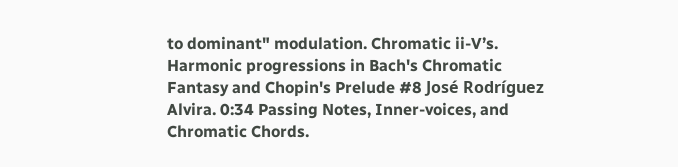to dominant" modulation. Chromatic ii-V’s. Harmonic progressions in Bach's Chromatic Fantasy and Chopin's Prelude #8 José Rodríguez Alvira. 0:34 Passing Notes, Inner-voices, and Chromatic Chords.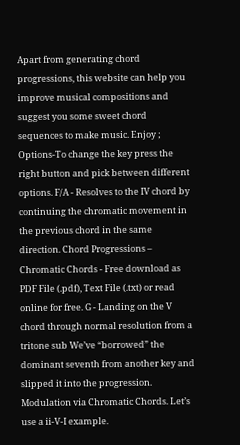Apart from generating chord progressions, this website can help you improve musical compositions and suggest you some sweet chord sequences to make music. Enjoy ; Options-To change the key press the right button and pick between different options. F/A - Resolves to the IV chord by continuing the chromatic movement in the previous chord in the same direction. Chord Progressions – Chromatic Chords - Free download as PDF File (.pdf), Text File (.txt) or read online for free. G - Landing on the V chord through normal resolution from a tritone sub We’ve “borrowed” the dominant seventh from another key and slipped it into the progression. Modulation via Chromatic Chords. Let’s use a ii-V-I example.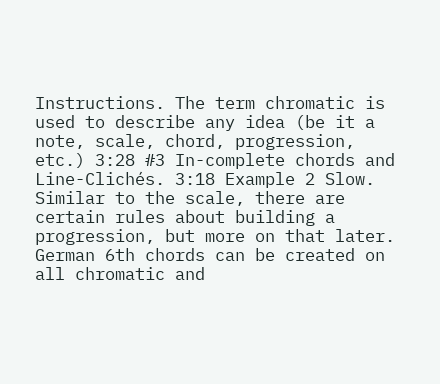Instructions. The term chromatic is used to describe any idea (be it a note, scale, chord, progression, etc.) 3:28 #3 In-complete chords and Line-Clichés. 3:18 Example 2 Slow. Similar to the scale, there are certain rules about building a progression, but more on that later. German 6th chords can be created on all chromatic and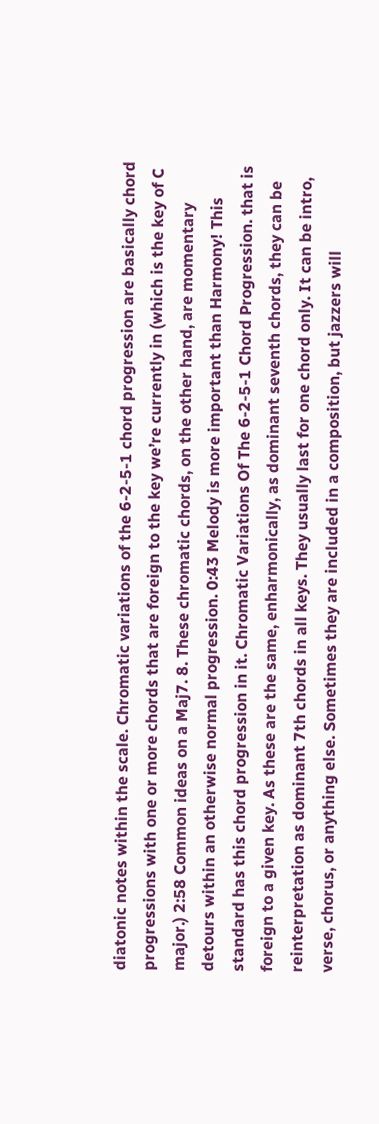diatonic notes within the scale. Chromatic variations of the 6-2-5-1 chord progression are basically chord progressions with one or more chords that are foreign to the key we’re currently in (which is the key of C major.) 2:58 Common ideas on a Maj7. 8. These chromatic chords, on the other hand, are momentary detours within an otherwise normal progression. 0:43 Melody is more important than Harmony! This standard has this chord progression in it. Chromatic Variations Of The 6-2-5-1 Chord Progression. that is foreign to a given key. As these are the same, enharmonically, as dominant seventh chords, they can be reinterpretation as dominant 7th chords in all keys. They usually last for one chord only. It can be intro, verse, chorus, or anything else. Sometimes they are included in a composition, but jazzers will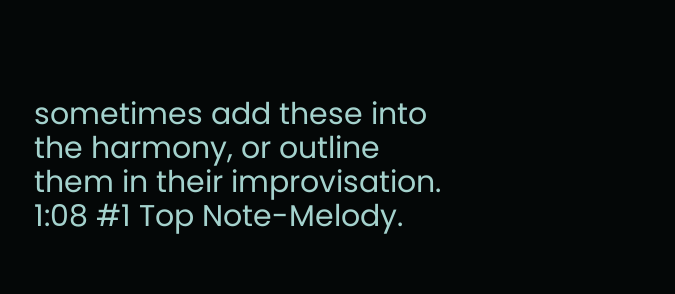sometimes add these into the harmony, or outline them in their improvisation. 1:08 #1 Top Note-Melody.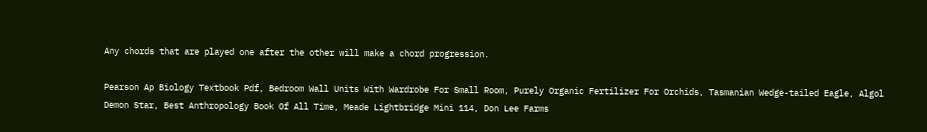Any chords that are played one after the other will make a chord progression.

Pearson Ap Biology Textbook Pdf, Bedroom Wall Units With Wardrobe For Small Room, Purely Organic Fertilizer For Orchids, Tasmanian Wedge-tailed Eagle, Algol Demon Star, Best Anthropology Book Of All Time, Meade Lightbridge Mini 114, Don Lee Farms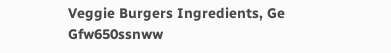Veggie Burgers Ingredients, Ge Gfw650ssnww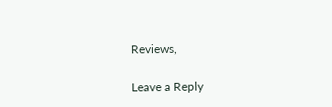Reviews,

Leave a Reply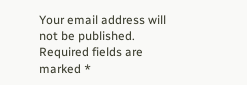Your email address will not be published. Required fields are marked *